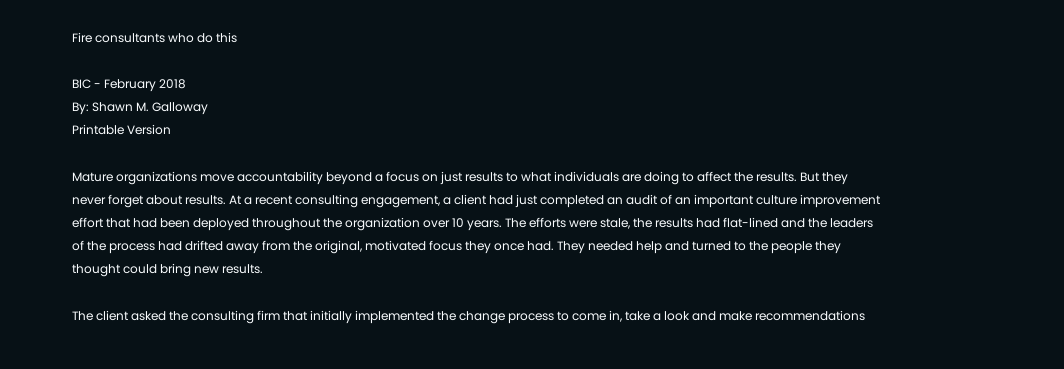Fire consultants who do this

BIC - February 2018
By: Shawn M. Galloway
Printable Version

Mature organizations move accountability beyond a focus on just results to what individuals are doing to affect the results. But they never forget about results. At a recent consulting engagement, a client had just completed an audit of an important culture improvement effort that had been deployed throughout the organization over 10 years. The efforts were stale, the results had flat-lined and the leaders of the process had drifted away from the original, motivated focus they once had. They needed help and turned to the people they thought could bring new results.

The client asked the consulting firm that initially implemented the change process to come in, take a look and make recommendations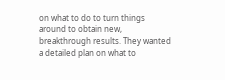on what to do to turn things around to obtain new, breakthrough results. They wanted a detailed plan on what to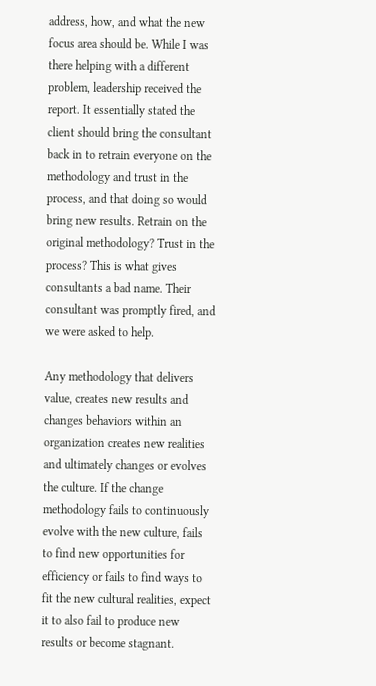address, how, and what the new focus area should be. While I was there helping with a different problem, leadership received the report. It essentially stated the client should bring the consultant back in to retrain everyone on the methodology and trust in the process, and that doing so would bring new results. Retrain on the original methodology? Trust in the process? This is what gives consultants a bad name. Their consultant was promptly fired, and we were asked to help.

Any methodology that delivers value, creates new results and changes behaviors within an organization creates new realities and ultimately changes or evolves the culture. If the change methodology fails to continuously evolve with the new culture, fails to find new opportunities for efficiency or fails to find ways to fit the new cultural realities, expect it to also fail to produce new results or become stagnant.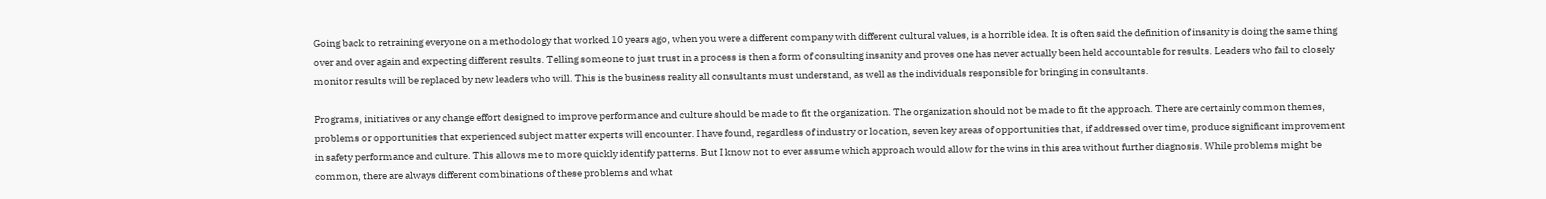Going back to retraining everyone on a methodology that worked 10 years ago, when you were a different company with different cultural values, is a horrible idea. It is often said the definition of insanity is doing the same thing over and over again and expecting different results. Telling someone to just trust in a process is then a form of consulting insanity and proves one has never actually been held accountable for results. Leaders who fail to closely monitor results will be replaced by new leaders who will. This is the business reality all consultants must understand, as well as the individuals responsible for bringing in consultants.

Programs, initiatives or any change effort designed to improve performance and culture should be made to fit the organization. The organization should not be made to fit the approach. There are certainly common themes, problems or opportunities that experienced subject matter experts will encounter. I have found, regardless of industry or location, seven key areas of opportunities that, if addressed over time, produce significant improvement in safety performance and culture. This allows me to more quickly identify patterns. But I know not to ever assume which approach would allow for the wins in this area without further diagnosis. While problems might be common, there are always different combinations of these problems and what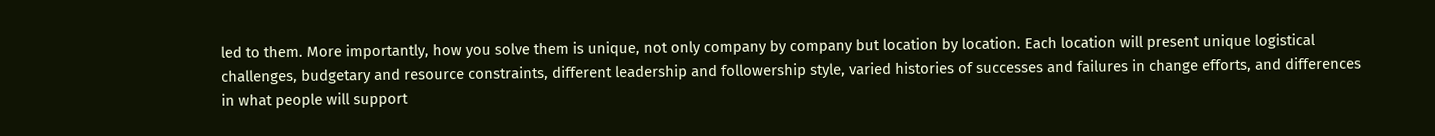led to them. More importantly, how you solve them is unique, not only company by company but location by location. Each location will present unique logistical challenges, budgetary and resource constraints, different leadership and followership style, varied histories of successes and failures in change efforts, and differences in what people will support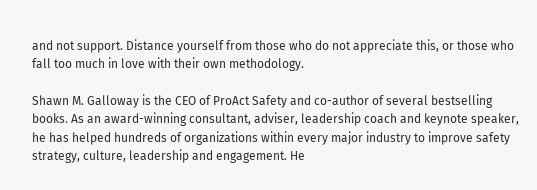and not support. Distance yourself from those who do not appreciate this, or those who fall too much in love with their own methodology.

Shawn M. Galloway is the CEO of ProAct Safety and co-author of several bestselling books. As an award-winning consultant, adviser, leadership coach and keynote speaker, he has helped hundreds of organizations within every major industry to improve safety strategy, culture, leadership and engagement. He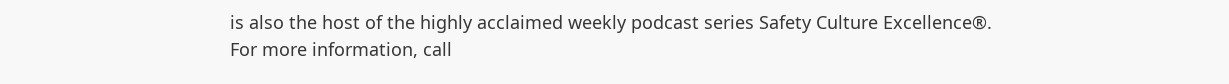is also the host of the highly acclaimed weekly podcast series Safety Culture Excellence®.
For more information, call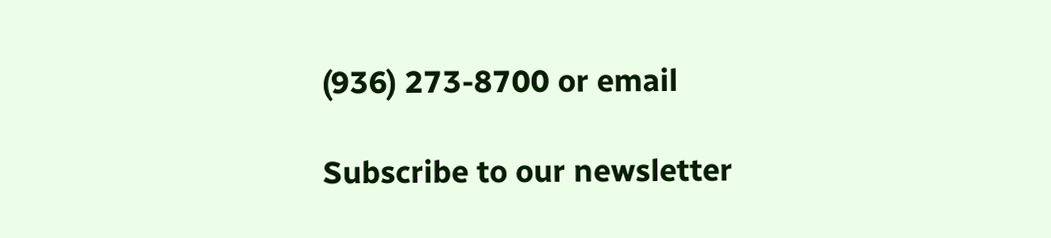(936) 273-8700 or email

Subscribe to our newsletter